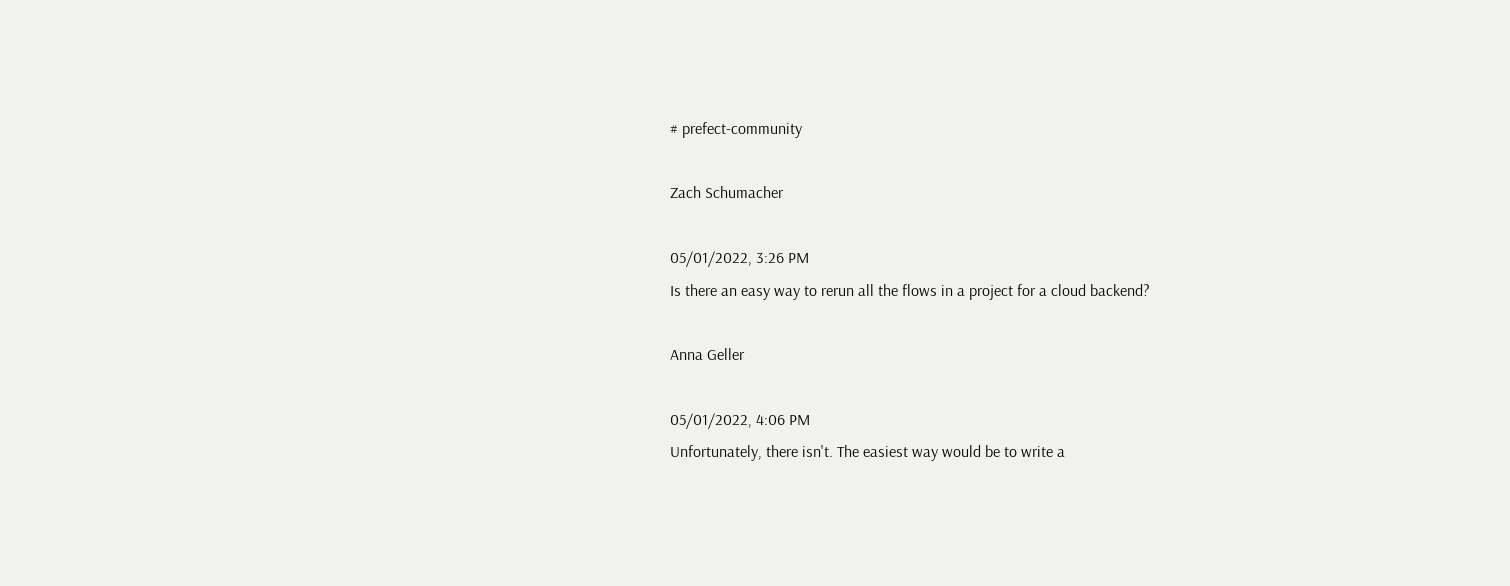# prefect-community

Zach Schumacher

05/01/2022, 3:26 PM
Is there an easy way to rerun all the flows in a project for a cloud backend?

Anna Geller

05/01/2022, 4:06 PM
Unfortunately, there isn't. The easiest way would be to write a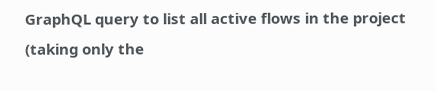GraphQL query to list all active flows in the project (taking only the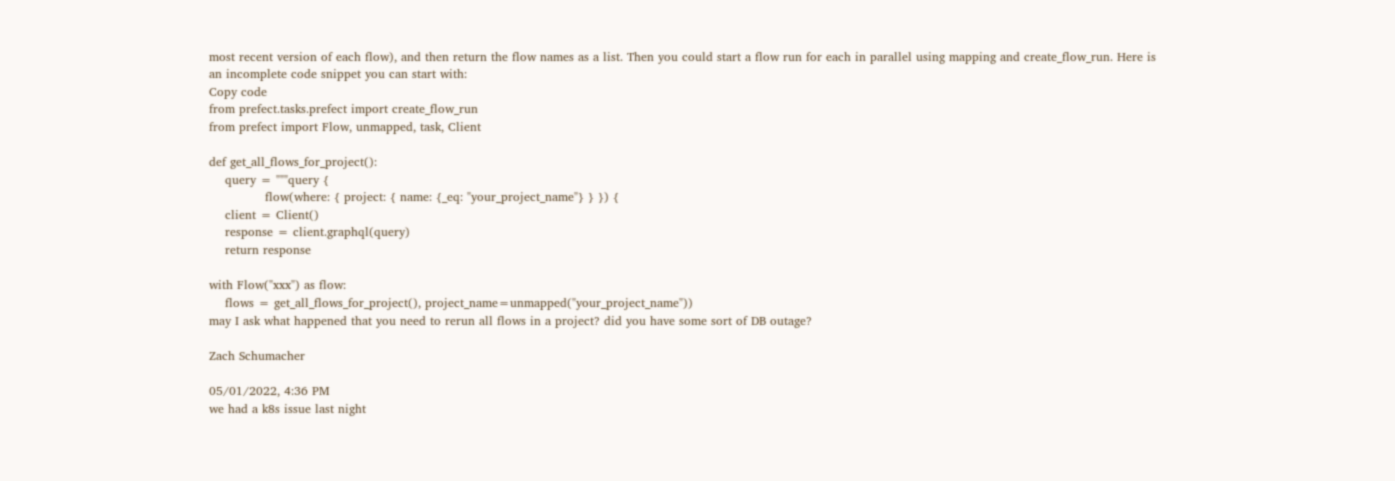most recent version of each flow), and then return the flow names as a list. Then you could start a flow run for each in parallel using mapping and create_flow_run. Here is an incomplete code snippet you can start with:
Copy code
from prefect.tasks.prefect import create_flow_run
from prefect import Flow, unmapped, task, Client

def get_all_flows_for_project():
    query = """query {
              flow(where: { project: { name: {_eq: "your_project_name"} } }) {
    client = Client()
    response = client.graphql(query)
    return response

with Flow("xxx") as flow:
    flows = get_all_flows_for_project(), project_name=unmapped("your_project_name"))
may I ask what happened that you need to rerun all flows in a project? did you have some sort of DB outage?

Zach Schumacher

05/01/2022, 4:36 PM
we had a k8s issue last night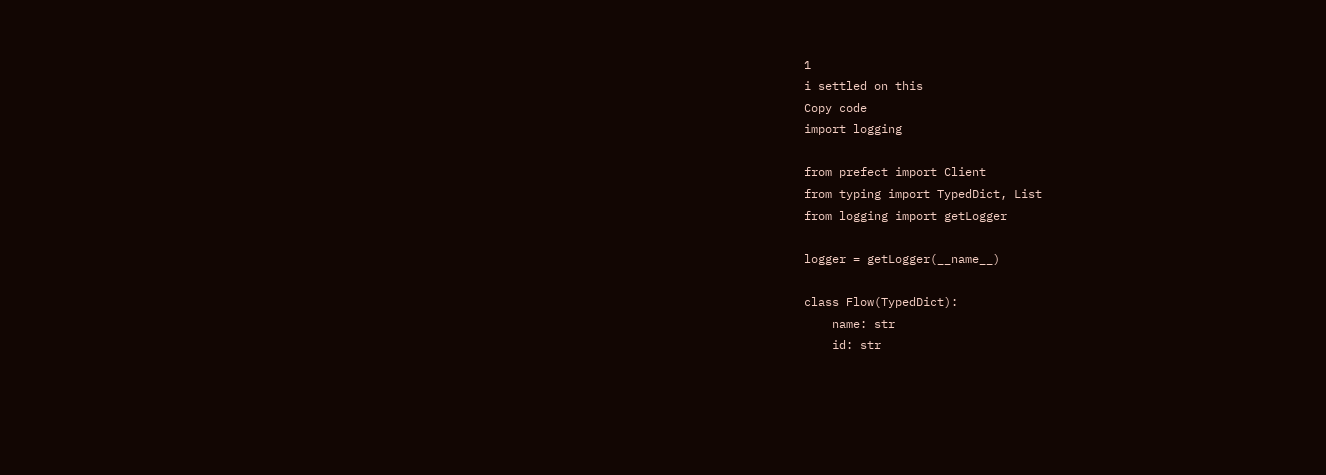1
i settled on this
Copy code
import logging

from prefect import Client
from typing import TypedDict, List
from logging import getLogger

logger = getLogger(__name__)

class Flow(TypedDict):
    name: str
    id: str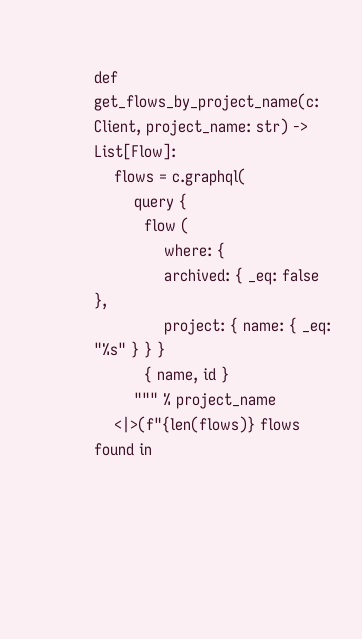def get_flows_by_project_name(c: Client, project_name: str) -> List[Flow]:
    flows = c.graphql(
        query {
          flow (
              where: {
              archived: { _eq: false },
              project: { name: { _eq: "%s" } } }
          { name, id }
        """ % project_name
    <|>(f"{len(flows)} flows found in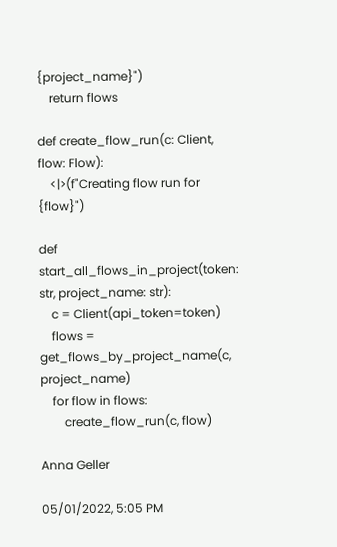{project_name}")
    return flows

def create_flow_run(c: Client, flow: Flow):
    <|>(f"Creating flow run for {flow}")

def start_all_flows_in_project(token: str, project_name: str):
    c = Client(api_token=token)
    flows = get_flows_by_project_name(c, project_name)
    for flow in flows:
        create_flow_run(c, flow)

Anna Geller

05/01/2022, 5:05 PM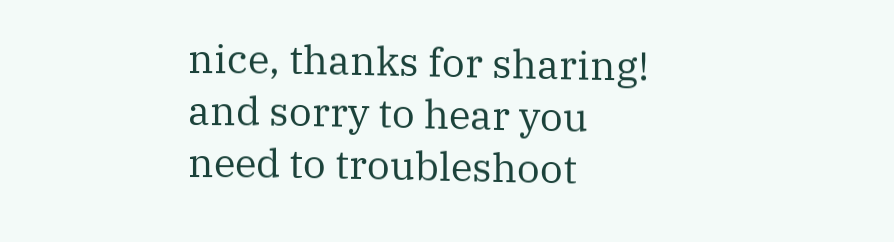nice, thanks for sharing!  and sorry to hear you need to troubleshoot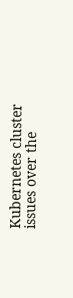Kubernetes cluster issues over the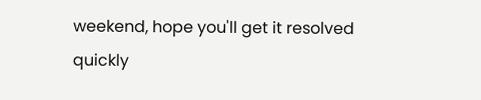weekend, hope you'll get it resolved quickly